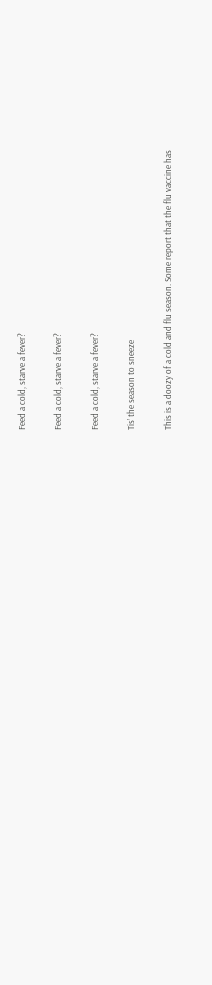Feed a cold, starve a fever?

Feed a cold, starve a fever?

Feed a cold, starve a fever?

Tis’ the season to sneeze

This is a doozy of a cold and flu season. Some report that the flu vaccine has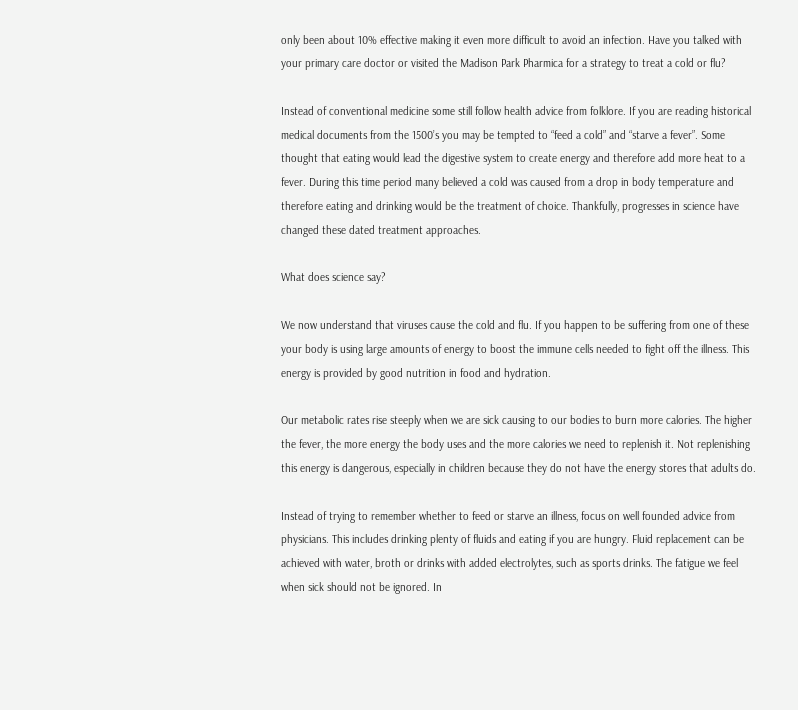only been about 10% effective making it even more difficult to avoid an infection. Have you talked with your primary care doctor or visited the Madison Park Pharmica for a strategy to treat a cold or flu?

Instead of conventional medicine some still follow health advice from folklore. If you are reading historical medical documents from the 1500’s you may be tempted to “feed a cold” and “starve a fever”. Some thought that eating would lead the digestive system to create energy and therefore add more heat to a fever. During this time period many believed a cold was caused from a drop in body temperature and therefore eating and drinking would be the treatment of choice. Thankfully, progresses in science have changed these dated treatment approaches.

What does science say?

We now understand that viruses cause the cold and flu. If you happen to be suffering from one of these your body is using large amounts of energy to boost the immune cells needed to fight off the illness. This energy is provided by good nutrition in food and hydration.

Our metabolic rates rise steeply when we are sick causing to our bodies to burn more calories. The higher the fever, the more energy the body uses and the more calories we need to replenish it. Not replenishing this energy is dangerous, especially in children because they do not have the energy stores that adults do.

Instead of trying to remember whether to feed or starve an illness, focus on well founded advice from physicians. This includes drinking plenty of fluids and eating if you are hungry. Fluid replacement can be achieved with water, broth or drinks with added electrolytes, such as sports drinks. The fatigue we feel when sick should not be ignored. In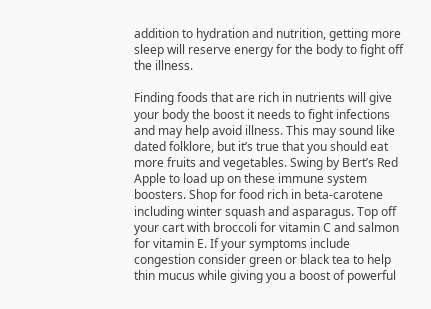addition to hydration and nutrition, getting more sleep will reserve energy for the body to fight off the illness.

Finding foods that are rich in nutrients will give your body the boost it needs to fight infections and may help avoid illness. This may sound like dated folklore, but it’s true that you should eat more fruits and vegetables. Swing by Bert’s Red Apple to load up on these immune system boosters. Shop for food rich in beta-carotene including winter squash and asparagus. Top off your cart with broccoli for vitamin C and salmon for vitamin E. If your symptoms include congestion consider green or black tea to help thin mucus while giving you a boost of powerful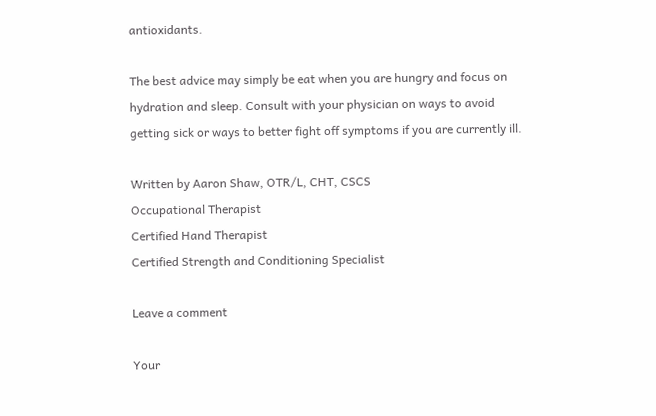antioxidants.

The best advice may simply be eat when you are hungry and focus on hydration and sleep. Consult with your physician on ways to avoid getting sick or ways to better fight off symptoms if you are currently ill.

Written by Aaron Shaw, OTR/L, CHT, CSCS
Occupational Therapist
Certified Hand Therapist
Certified Strength and Conditioning Specialist

Leave a comment

Your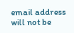email address will not be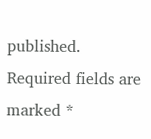published. Required fields are marked *